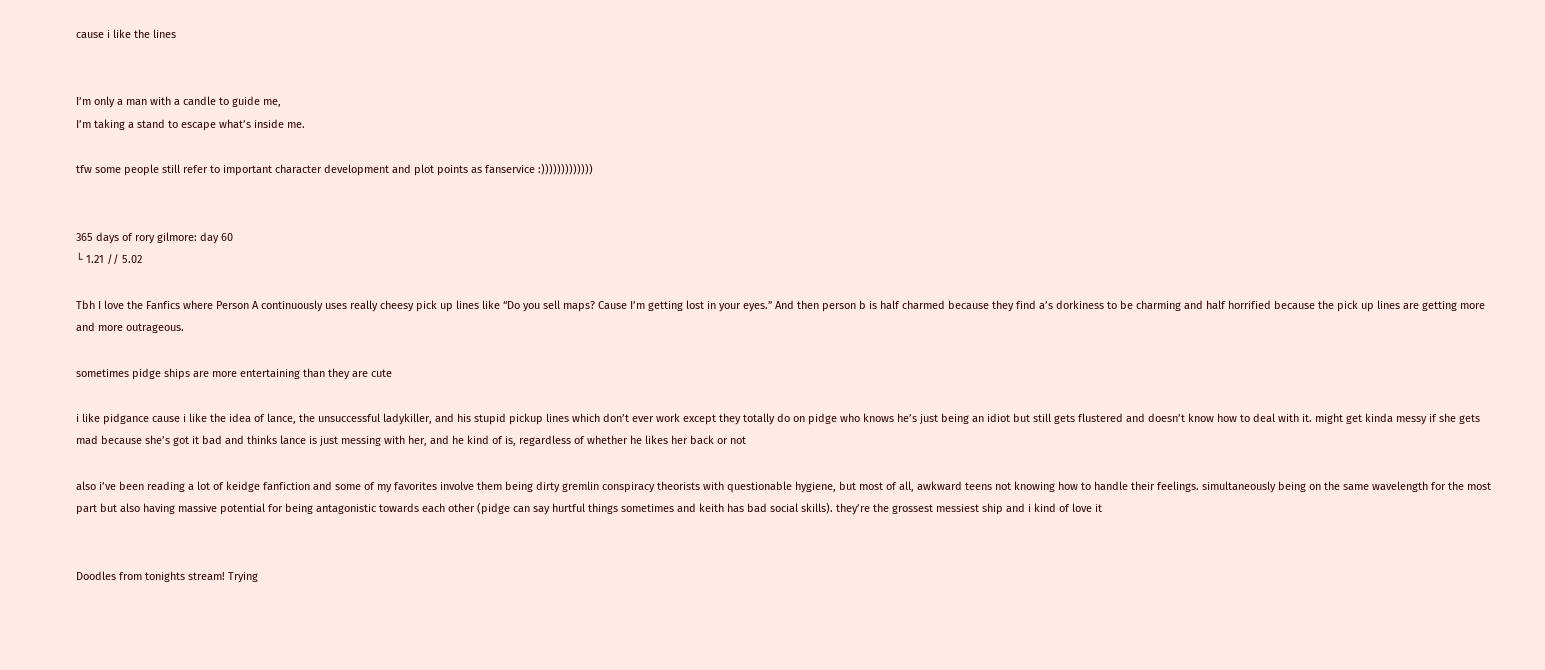cause i like the lines


I’m only a man with a candle to guide me,
I’m taking a stand to escape what’s inside me.

tfw some people still refer to important character development and plot points as fanservice :)))))))))))))


365 days of rory gilmore: day 60
└ 1.21 // 5.02

Tbh I love the Fanfics where Person A continuously uses really cheesy pick up lines like “Do you sell maps? Cause I’m getting lost in your eyes.” And then person b is half charmed because they find a’s dorkiness to be charming and half horrified because the pick up lines are getting more and more outrageous.

sometimes pidge ships are more entertaining than they are cute

i like pidgance cause i like the idea of lance, the unsuccessful ladykiller, and his stupid pickup lines which don’t ever work except they totally do on pidge who knows he’s just being an idiot but still gets flustered and doesn’t know how to deal with it. might get kinda messy if she gets mad because she’s got it bad and thinks lance is just messing with her, and he kind of is, regardless of whether he likes her back or not

also i’ve been reading a lot of keidge fanfiction and some of my favorites involve them being dirty gremlin conspiracy theorists with questionable hygiene, but most of all, awkward teens not knowing how to handle their feelings. simultaneously being on the same wavelength for the most part but also having massive potential for being antagonistic towards each other (pidge can say hurtful things sometimes and keith has bad social skills). they’re the grossest messiest ship and i kind of love it


Doodles from tonights stream! Trying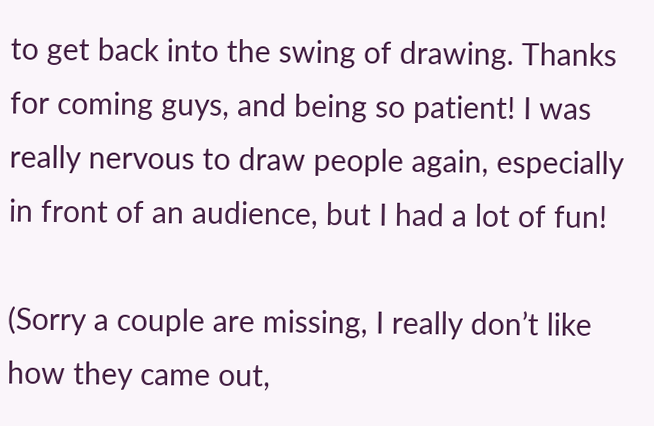to get back into the swing of drawing. Thanks for coming guys, and being so patient! I was really nervous to draw people again, especially in front of an audience, but I had a lot of fun!

(Sorry a couple are missing, I really don’t like how they came out,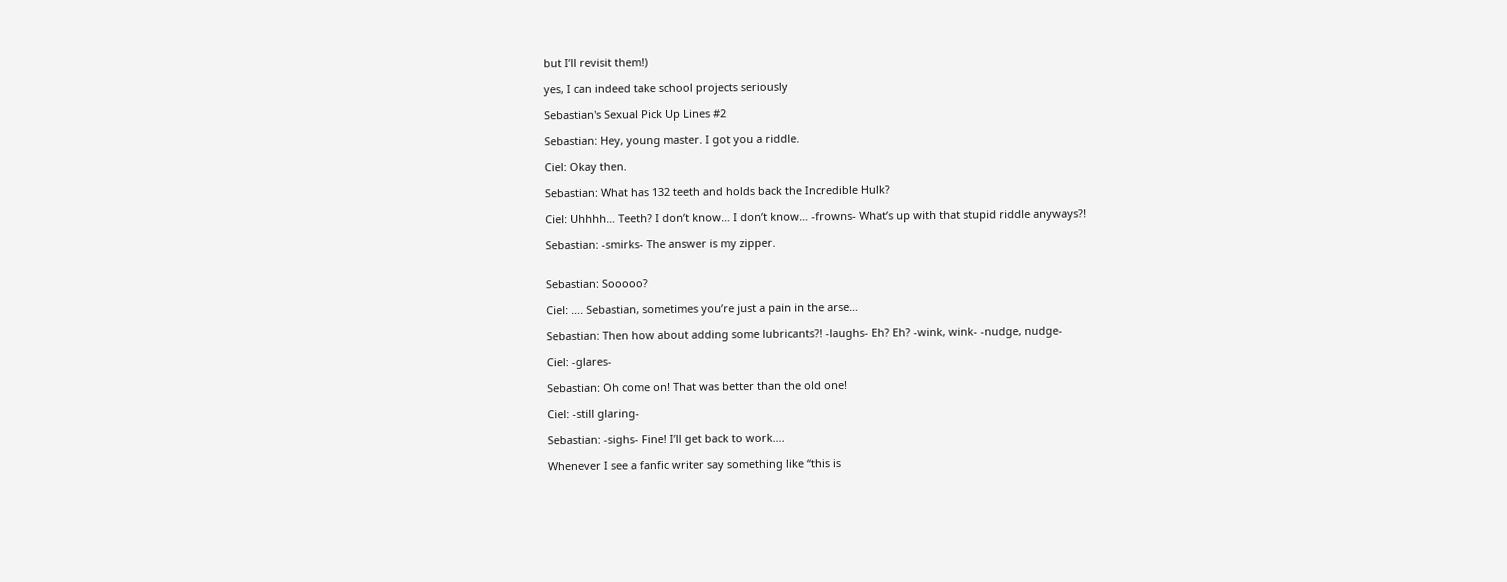but I’ll revisit them!)

yes, I can indeed take school projects seriously

Sebastian's Sexual Pick Up Lines #2

Sebastian: Hey, young master. I got you a riddle.

Ciel: Okay then.

Sebastian: What has 132 teeth and holds back the Incredible Hulk?

Ciel: Uhhhh… Teeth? I don’t know… I don’t know… -frowns- What’s up with that stupid riddle anyways?!

Sebastian: -smirks- The answer is my zipper.


Sebastian: Sooooo?

Ciel: …. Sebastian, sometimes you’re just a pain in the arse…

Sebastian: Then how about adding some lubricants?! -laughs- Eh? Eh? -wink, wink- -nudge, nudge-

Ciel: -glares-

Sebastian: Oh come on! That was better than the old one!

Ciel: -still glaring-

Sebastian: -sighs- Fine! I’ll get back to work….

Whenever I see a fanfic writer say something like “this is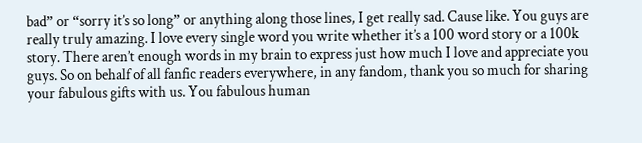bad” or “sorry it’s so long” or anything along those lines, I get really sad. Cause like. You guys are really truly amazing. I love every single word you write whether it’s a 100 word story or a 100k story. There aren’t enough words in my brain to express just how much I love and appreciate you guys. So on behalf of all fanfic readers everywhere, in any fandom, thank you so much for sharing your fabulous gifts with us. You fabulous human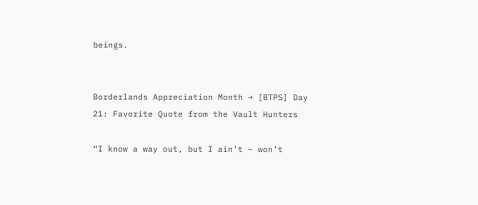beings.


Borderlands Appreciation Month → [BTPS] Day 21: Favorite Quote from the Vault Hunters

“I know a way out, but I ain’t – won’t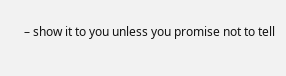– show it to you unless you promise not to tell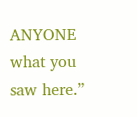ANYONE what you saw here.”